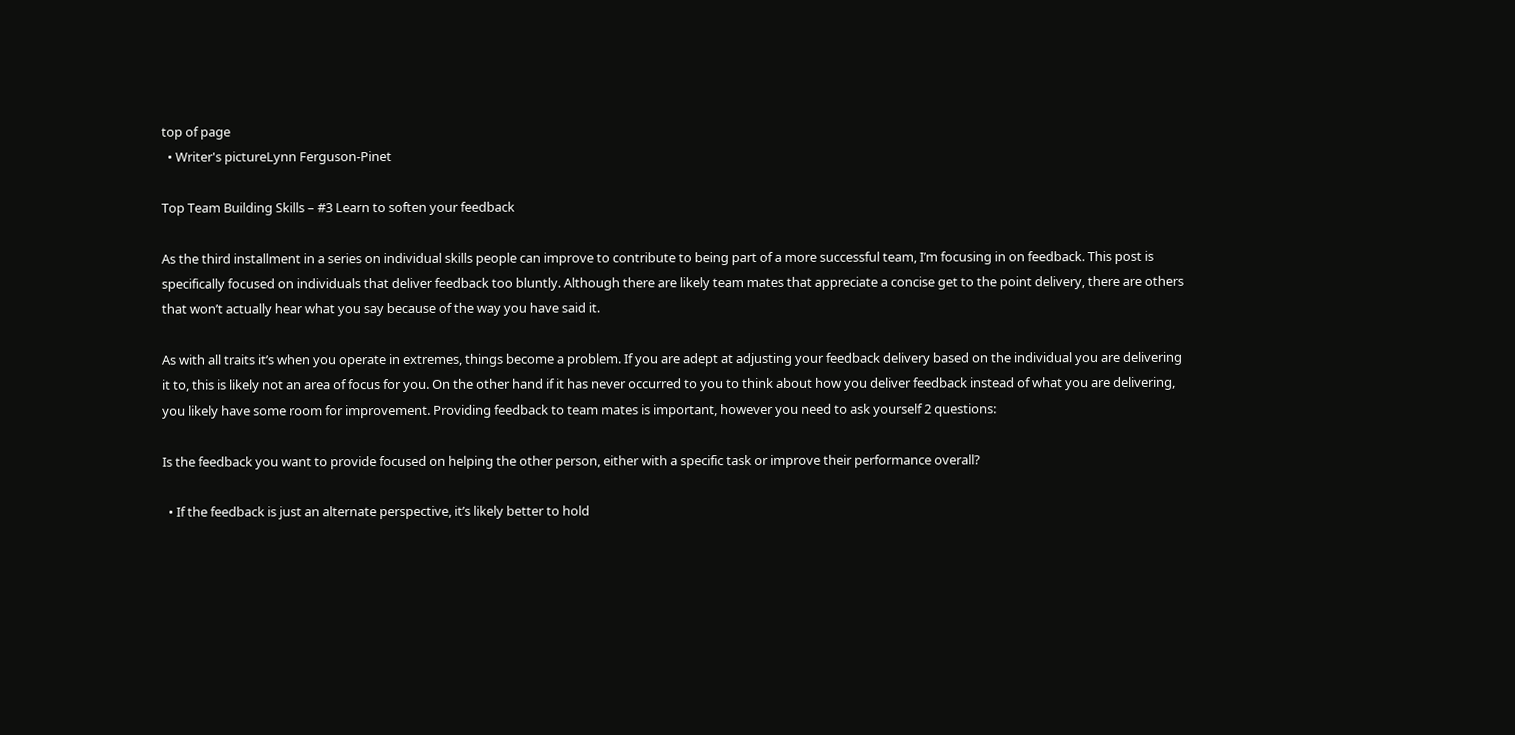top of page
  • Writer's pictureLynn Ferguson-Pinet

Top Team Building Skills – #3 Learn to soften your feedback

As the third installment in a series on individual skills people can improve to contribute to being part of a more successful team, I’m focusing in on feedback. This post is specifically focused on individuals that deliver feedback too bluntly. Although there are likely team mates that appreciate a concise get to the point delivery, there are others that won’t actually hear what you say because of the way you have said it.

As with all traits it’s when you operate in extremes, things become a problem. If you are adept at adjusting your feedback delivery based on the individual you are delivering it to, this is likely not an area of focus for you. On the other hand if it has never occurred to you to think about how you deliver feedback instead of what you are delivering, you likely have some room for improvement. Providing feedback to team mates is important, however you need to ask yourself 2 questions:

Is the feedback you want to provide focused on helping the other person, either with a specific task or improve their performance overall?

  • If the feedback is just an alternate perspective, it’s likely better to hold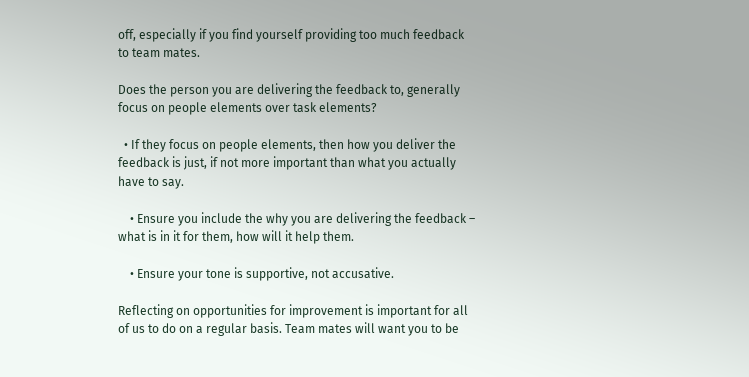off, especially if you find yourself providing too much feedback to team mates.

Does the person you are delivering the feedback to, generally focus on people elements over task elements?

  • If they focus on people elements, then how you deliver the feedback is just, if not more important than what you actually have to say.

    • Ensure you include the why you are delivering the feedback – what is in it for them, how will it help them.

    • Ensure your tone is supportive, not accusative.

Reflecting on opportunities for improvement is important for all of us to do on a regular basis. Team mates will want you to be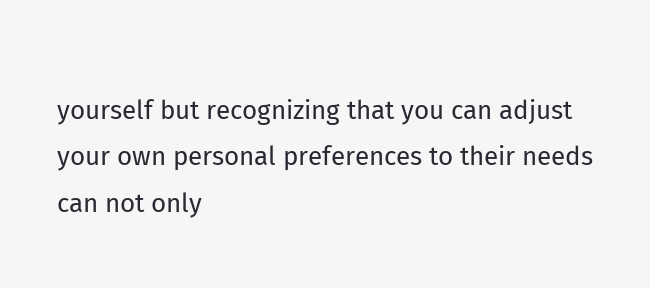yourself but recognizing that you can adjust your own personal preferences to their needs can not only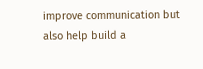improve communication but also help build a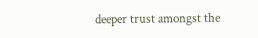deeper trust amongst the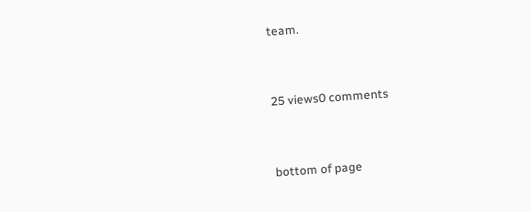team.


25 views0 comments


bottom of page